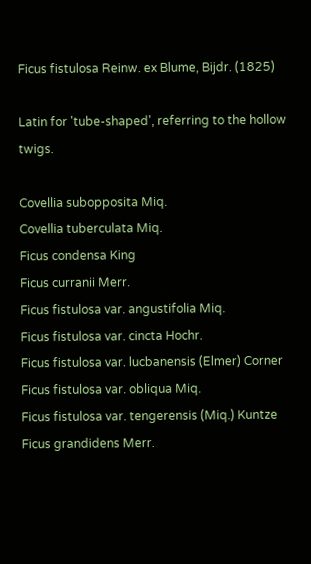Ficus fistulosa Reinw. ex Blume, Bijdr. (1825)

Latin for 'tube-shaped', referring to the hollow twigs.

Covellia subopposita Miq.
Covellia tuberculata Miq.
Ficus condensa King
Ficus curranii Merr.
Ficus fistulosa var. angustifolia Miq.
Ficus fistulosa var. cincta Hochr.
Ficus fistulosa var. lucbanensis (Elmer) Corner
Ficus fistulosa var. obliqua Miq.
Ficus fistulosa var. tengerensis (Miq.) Kuntze
Ficus grandidens Merr.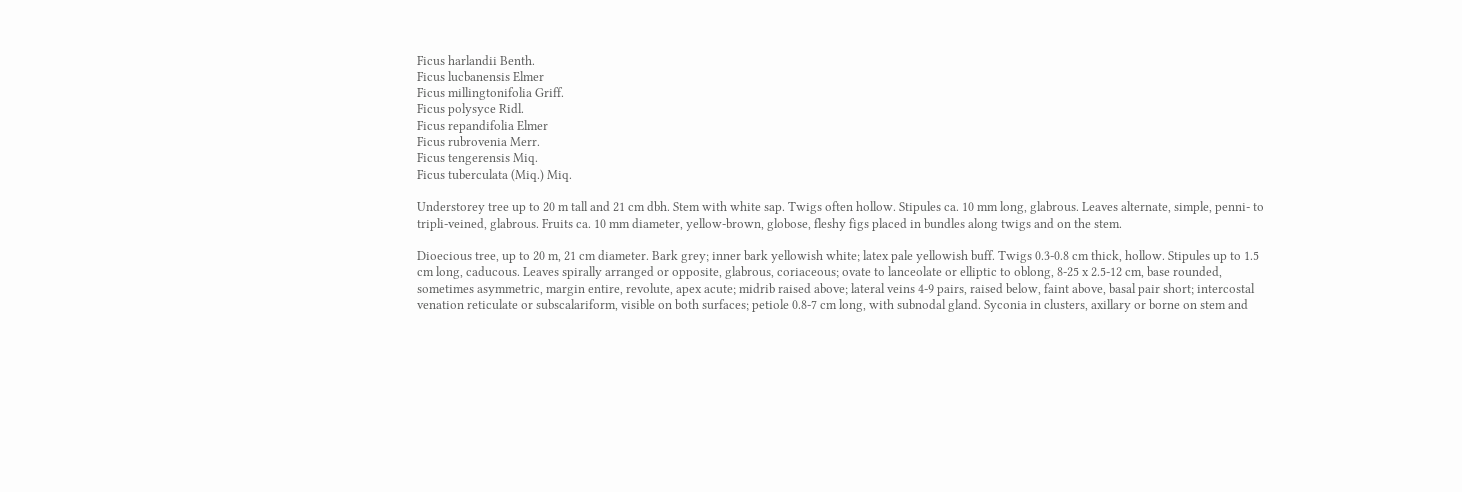Ficus harlandii Benth.
Ficus lucbanensis Elmer
Ficus millingtonifolia Griff.
Ficus polysyce Ridl.
Ficus repandifolia Elmer
Ficus rubrovenia Merr.
Ficus tengerensis Miq.
Ficus tuberculata (Miq.) Miq.

Understorey tree up to 20 m tall and 21 cm dbh. Stem with white sap. Twigs often hollow. Stipules ca. 10 mm long, glabrous. Leaves alternate, simple, penni- to tripli-veined, glabrous. Fruits ca. 10 mm diameter, yellow-brown, globose, fleshy figs placed in bundles along twigs and on the stem.

Dioecious tree, up to 20 m, 21 cm diameter. Bark grey; inner bark yellowish white; latex pale yellowish buff. Twigs 0.3-0.8 cm thick, hollow. Stipules up to 1.5 cm long, caducous. Leaves spirally arranged or opposite, glabrous, coriaceous; ovate to lanceolate or elliptic to oblong, 8-25 x 2.5-12 cm, base rounded, sometimes asymmetric, margin entire, revolute, apex acute; midrib raised above; lateral veins 4-9 pairs, raised below, faint above, basal pair short; intercostal venation reticulate or subscalariform, visible on both surfaces; petiole 0.8-7 cm long, with subnodal gland. Syconia in clusters, axillary or borne on stem and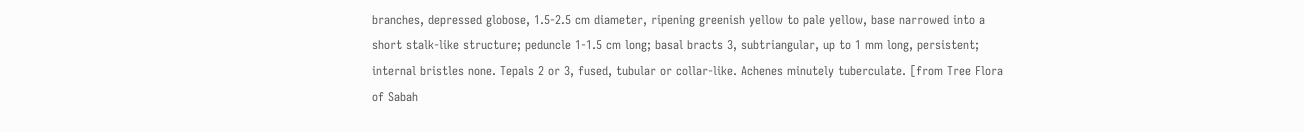branches, depressed globose, 1.5-2.5 cm diameter, ripening greenish yellow to pale yellow, base narrowed into a short stalk-like structure; peduncle 1-1.5 cm long; basal bracts 3, subtriangular, up to 1 mm long, persistent; internal bristles none. Tepals 2 or 3, fused, tubular or collar-like. Achenes minutely tuberculate. [from Tree Flora of Sabah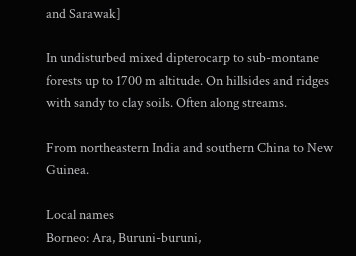and Sarawak]

In undisturbed mixed dipterocarp to sub-montane forests up to 1700 m altitude. On hillsides and ridges with sandy to clay soils. Often along streams.

From northeastern India and southern China to New Guinea.

Local names
Borneo: Ara, Buruni-buruni,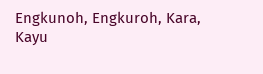Engkunoh, Engkuroh, Kara, Kayu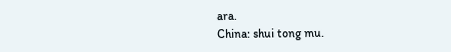ara.
China: shui tong mu.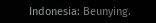Indonesia: Beunying.